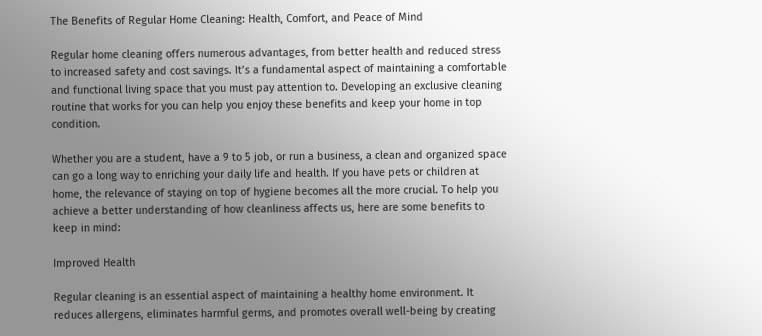The Benefits of Regular Home Cleaning: Health, Comfort, and Peace of Mind

Regular home cleaning offers numerous advantages, from better health and reduced stress to increased safety and cost savings. It’s a fundamental aspect of maintaining a comfortable and functional living space that you must pay attention to. Developing an exclusive cleaning routine that works for you can help you enjoy these benefits and keep your home in top condition.

Whether you are a student, have a 9 to 5 job, or run a business, a clean and organized space can go a long way to enriching your daily life and health. If you have pets or children at home, the relevance of staying on top of hygiene becomes all the more crucial. To help you achieve a better understanding of how cleanliness affects us, here are some benefits to keep in mind:

Improved Health

Regular cleaning is an essential aspect of maintaining a healthy home environment. It reduces allergens, eliminates harmful germs, and promotes overall well-being by creating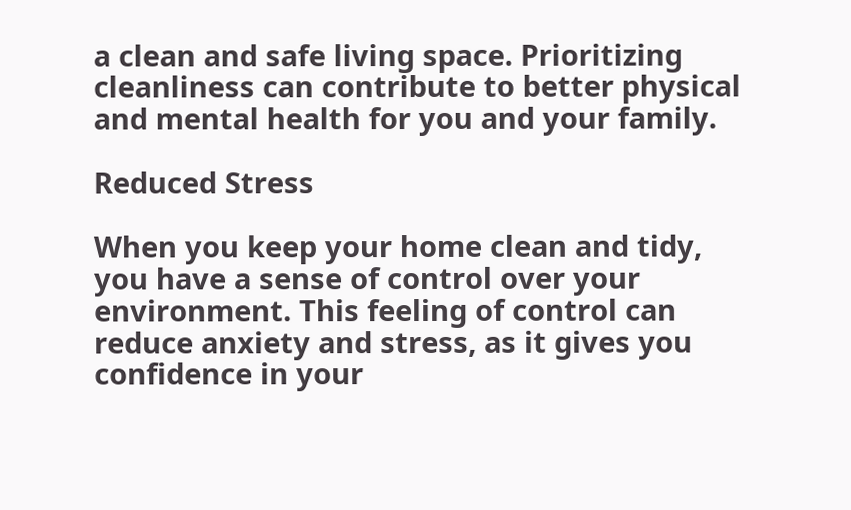a clean and safe living space. Prioritizing cleanliness can contribute to better physical and mental health for you and your family.

Reduced Stress

When you keep your home clean and tidy, you have a sense of control over your environment. This feeling of control can reduce anxiety and stress, as it gives you confidence in your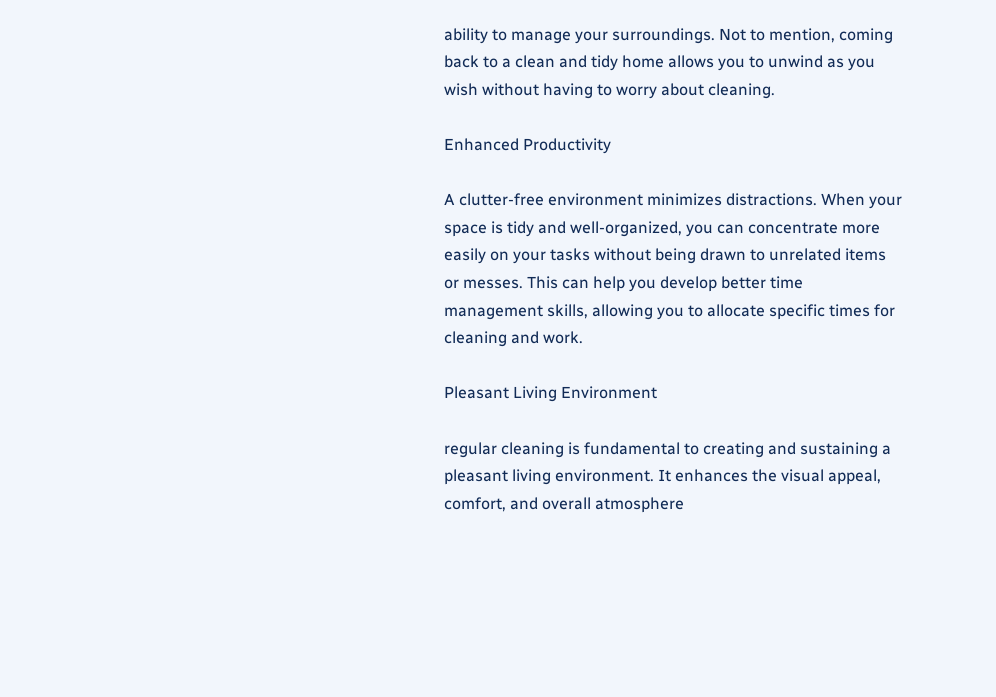ability to manage your surroundings. Not to mention, coming back to a clean and tidy home allows you to unwind as you wish without having to worry about cleaning.

Enhanced Productivity

A clutter-free environment minimizes distractions. When your space is tidy and well-organized, you can concentrate more easily on your tasks without being drawn to unrelated items or messes. This can help you develop better time management skills, allowing you to allocate specific times for cleaning and work.

Pleasant Living Environment

regular cleaning is fundamental to creating and sustaining a pleasant living environment. It enhances the visual appeal, comfort, and overall atmosphere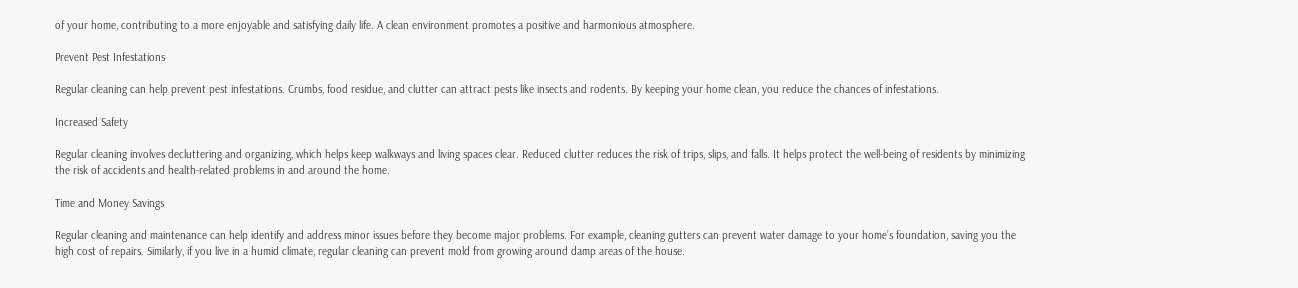of your home, contributing to a more enjoyable and satisfying daily life. A clean environment promotes a positive and harmonious atmosphere.

Prevent Pest Infestations

Regular cleaning can help prevent pest infestations. Crumbs, food residue, and clutter can attract pests like insects and rodents. By keeping your home clean, you reduce the chances of infestations.

Increased Safety

Regular cleaning involves decluttering and organizing, which helps keep walkways and living spaces clear. Reduced clutter reduces the risk of trips, slips, and falls. It helps protect the well-being of residents by minimizing the risk of accidents and health-related problems in and around the home.

Time and Money Savings

Regular cleaning and maintenance can help identify and address minor issues before they become major problems. For example, cleaning gutters can prevent water damage to your home’s foundation, saving you the high cost of repairs. Similarly, if you live in a humid climate, regular cleaning can prevent mold from growing around damp areas of the house.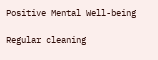Positive Mental Well-being

Regular cleaning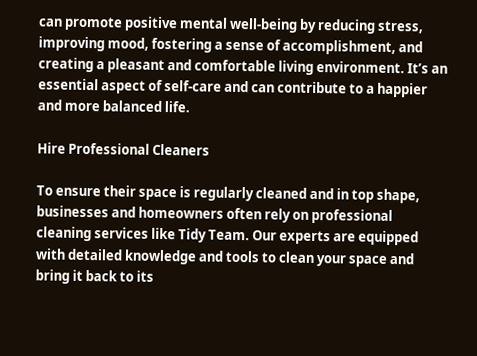can promote positive mental well-being by reducing stress, improving mood, fostering a sense of accomplishment, and creating a pleasant and comfortable living environment. It’s an essential aspect of self-care and can contribute to a happier and more balanced life.

Hire Professional Cleaners

To ensure their space is regularly cleaned and in top shape, businesses and homeowners often rely on professional cleaning services like Tidy Team. Our experts are equipped with detailed knowledge and tools to clean your space and bring it back to its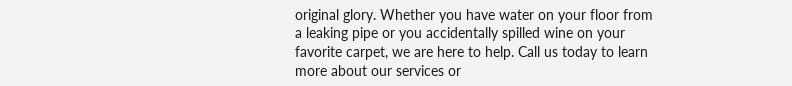original glory. Whether you have water on your floor from a leaking pipe or you accidentally spilled wine on your favorite carpet, we are here to help. Call us today to learn more about our services or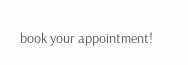book your appointment!